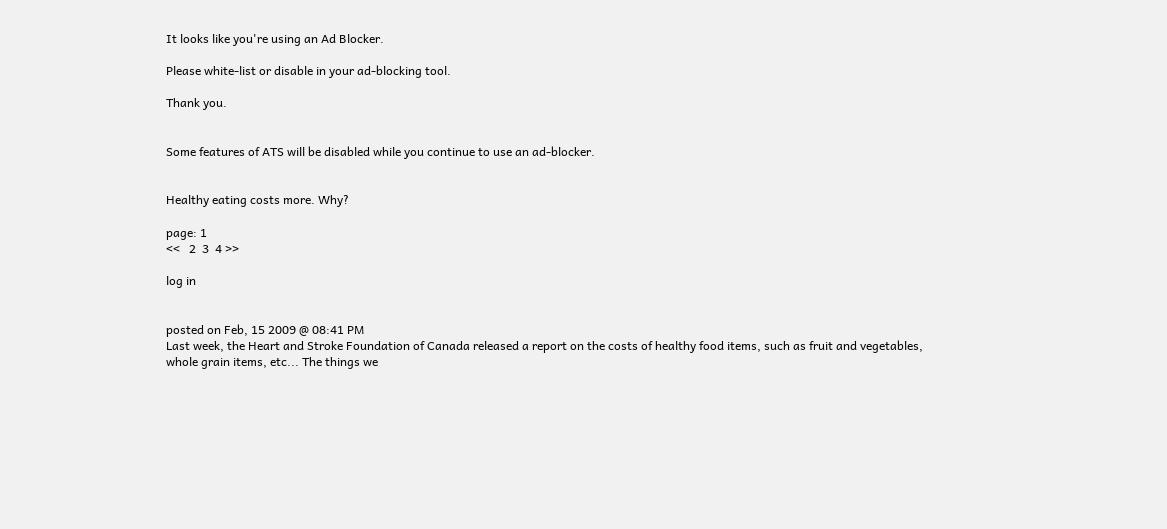It looks like you're using an Ad Blocker.

Please white-list or disable in your ad-blocking tool.

Thank you.


Some features of ATS will be disabled while you continue to use an ad-blocker.


Healthy eating costs more. Why?

page: 1
<<   2  3  4 >>

log in


posted on Feb, 15 2009 @ 08:41 PM
Last week, the Heart and Stroke Foundation of Canada released a report on the costs of healthy food items, such as fruit and vegetables, whole grain items, etc... The things we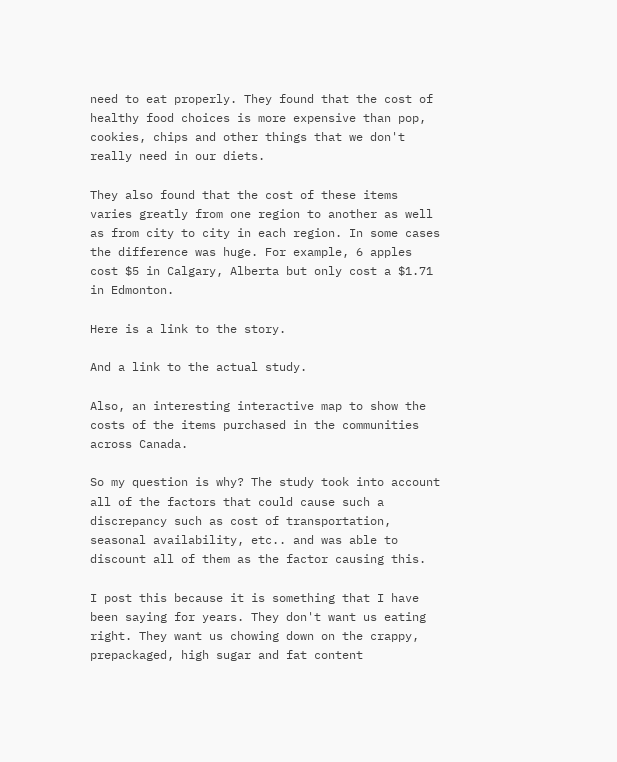need to eat properly. They found that the cost of healthy food choices is more expensive than pop, cookies, chips and other things that we don't really need in our diets.

They also found that the cost of these items varies greatly from one region to another as well as from city to city in each region. In some cases the difference was huge. For example, 6 apples cost $5 in Calgary, Alberta but only cost a $1.71 in Edmonton.

Here is a link to the story.

And a link to the actual study.

Also, an interesting interactive map to show the costs of the items purchased in the communities across Canada.

So my question is why? The study took into account all of the factors that could cause such a discrepancy such as cost of transportation, seasonal availability, etc.. and was able to discount all of them as the factor causing this.

I post this because it is something that I have been saying for years. They don't want us eating right. They want us chowing down on the crappy, prepackaged, high sugar and fat content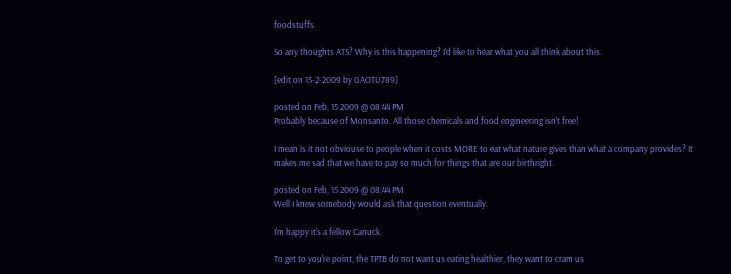foodstuffs.

So any thoughts ATS? Why is this happening? I'd like to hear what you all think about this.

[edit on 15-2-2009 by GAOTU789]

posted on Feb, 15 2009 @ 08:44 PM
Probably because of Monsanto. All those chemicals and food engineering isn't free!

I mean is it not obviouse to people when it costs MORE to eat what nature gives than what a company provides? It makes me sad that we have to pay so much for things that are our birthright.

posted on Feb, 15 2009 @ 08:44 PM
Well I knew somebody would ask that question eventually.

I'm happy it's a fellow Canuck

To get to you're point, the TPTB do not want us eating healthier, they want to cram us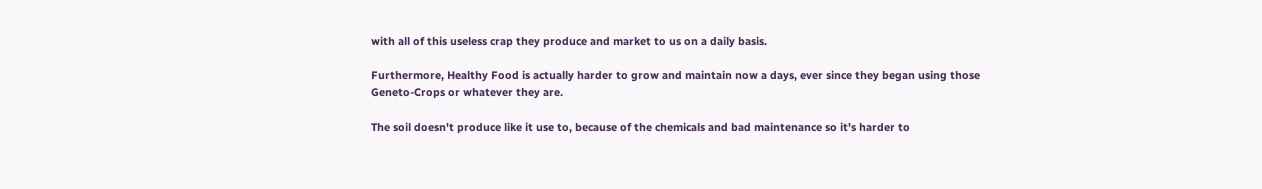with all of this useless crap they produce and market to us on a daily basis.

Furthermore, Healthy Food is actually harder to grow and maintain now a days, ever since they began using those Geneto-Crops or whatever they are.

The soil doesn't produce like it use to, because of the chemicals and bad maintenance so it's harder to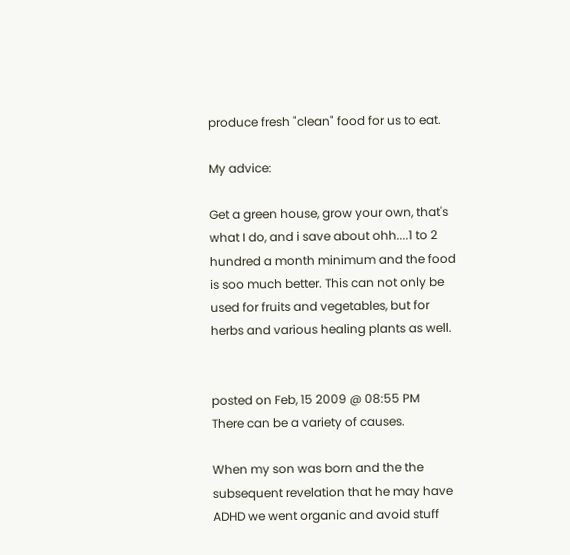produce fresh "clean" food for us to eat.

My advice:

Get a green house, grow your own, that's what I do, and i save about ohh....1 to 2 hundred a month minimum and the food is soo much better. This can not only be used for fruits and vegetables, but for herbs and various healing plants as well.


posted on Feb, 15 2009 @ 08:55 PM
There can be a variety of causes.

When my son was born and the the subsequent revelation that he may have ADHD we went organic and avoid stuff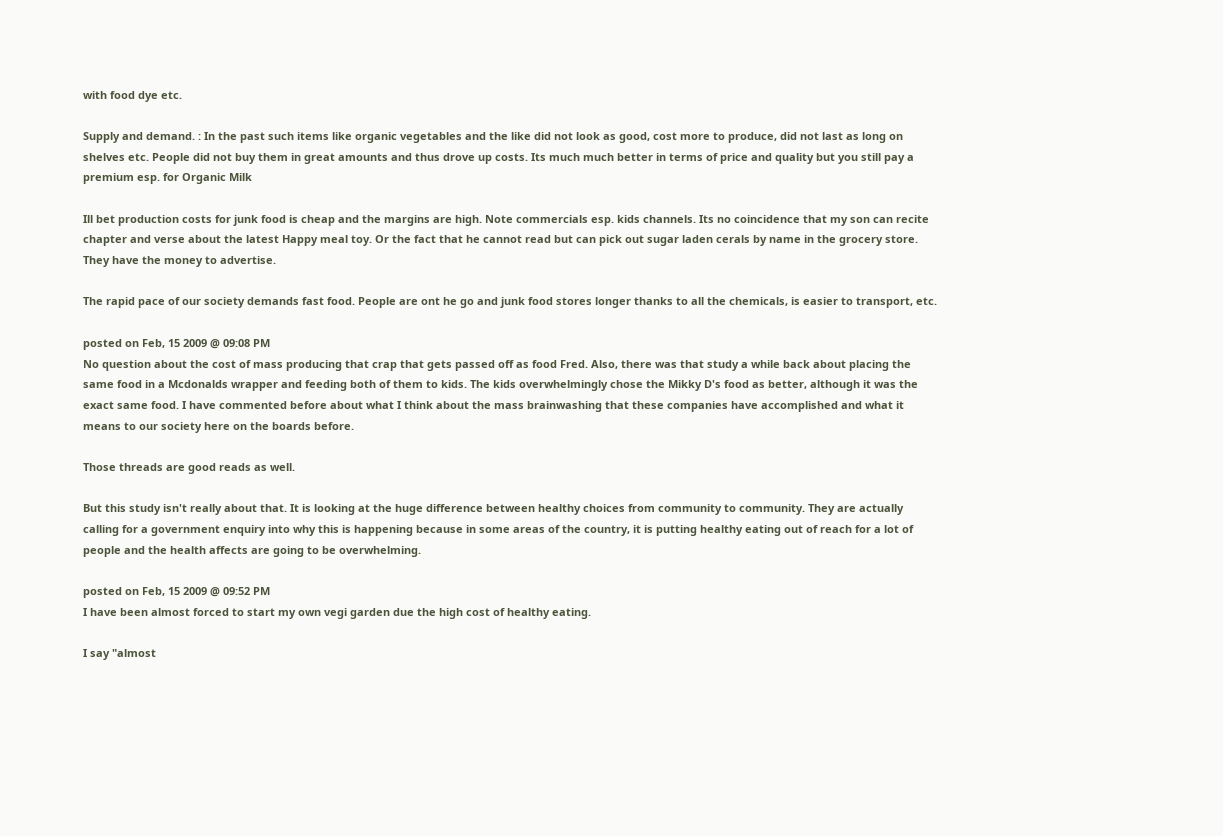with food dye etc.

Supply and demand. : In the past such items like organic vegetables and the like did not look as good, cost more to produce, did not last as long on shelves etc. People did not buy them in great amounts and thus drove up costs. Its much much better in terms of price and quality but you still pay a premium esp. for Organic Milk

Ill bet production costs for junk food is cheap and the margins are high. Note commercials esp. kids channels. Its no coincidence that my son can recite chapter and verse about the latest Happy meal toy. Or the fact that he cannot read but can pick out sugar laden cerals by name in the grocery store. They have the money to advertise.

The rapid pace of our society demands fast food. People are ont he go and junk food stores longer thanks to all the chemicals, is easier to transport, etc.

posted on Feb, 15 2009 @ 09:08 PM
No question about the cost of mass producing that crap that gets passed off as food Fred. Also, there was that study a while back about placing the same food in a Mcdonalds wrapper and feeding both of them to kids. The kids overwhelmingly chose the Mikky D's food as better, although it was the exact same food. I have commented before about what I think about the mass brainwashing that these companies have accomplished and what it means to our society here on the boards before.

Those threads are good reads as well.

But this study isn't really about that. It is looking at the huge difference between healthy choices from community to community. They are actually calling for a government enquiry into why this is happening because in some areas of the country, it is putting healthy eating out of reach for a lot of people and the health affects are going to be overwhelming.

posted on Feb, 15 2009 @ 09:52 PM
I have been almost forced to start my own vegi garden due the high cost of healthy eating.

I say "almost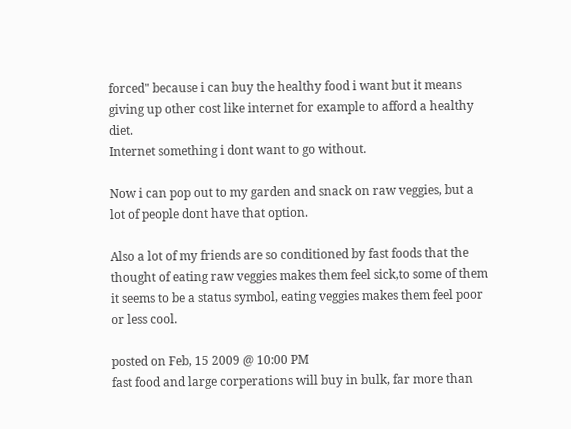forced" because i can buy the healthy food i want but it means giving up other cost like internet for example to afford a healthy diet.
Internet something i dont want to go without.

Now i can pop out to my garden and snack on raw veggies, but a lot of people dont have that option.

Also a lot of my friends are so conditioned by fast foods that the thought of eating raw veggies makes them feel sick,to some of them it seems to be a status symbol, eating veggies makes them feel poor or less cool.

posted on Feb, 15 2009 @ 10:00 PM
fast food and large corperations will buy in bulk, far more than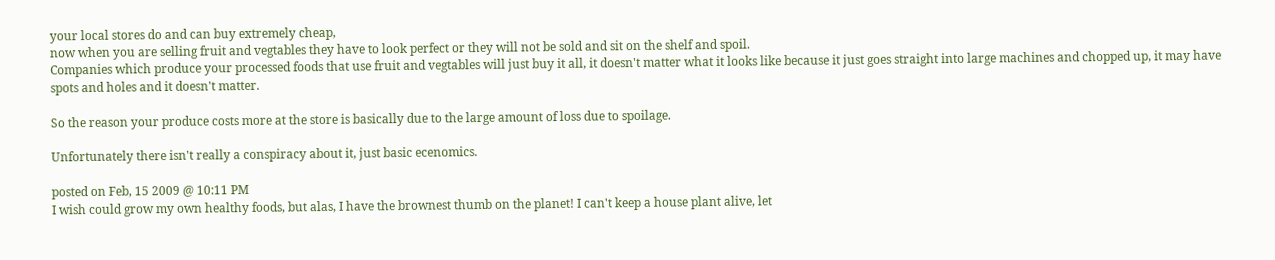your local stores do and can buy extremely cheap,
now when you are selling fruit and vegtables they have to look perfect or they will not be sold and sit on the shelf and spoil.
Companies which produce your processed foods that use fruit and vegtables will just buy it all, it doesn't matter what it looks like because it just goes straight into large machines and chopped up, it may have spots and holes and it doesn't matter.

So the reason your produce costs more at the store is basically due to the large amount of loss due to spoilage.

Unfortunately there isn't really a conspiracy about it, just basic ecenomics.

posted on Feb, 15 2009 @ 10:11 PM
I wish could grow my own healthy foods, but alas, I have the brownest thumb on the planet! I can't keep a house plant alive, let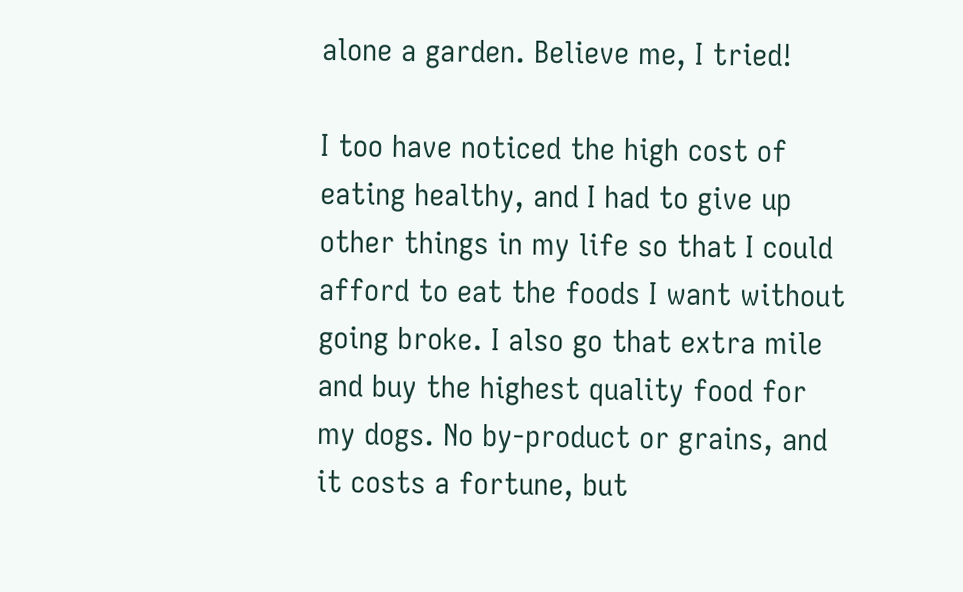alone a garden. Believe me, I tried!

I too have noticed the high cost of eating healthy, and I had to give up other things in my life so that I could afford to eat the foods I want without going broke. I also go that extra mile and buy the highest quality food for my dogs. No by-product or grains, and it costs a fortune, but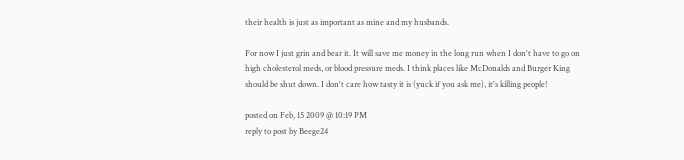their health is just as important as mine and my husbands.

For now I just grin and bear it. It will save me money in the long run when I don't have to go on high cholesterol meds, or blood pressure meds. I think places like McDonalds and Burger King should be shut down. I don't care how tasty it is (yuck if you ask me), it's killing people!

posted on Feb, 15 2009 @ 10:19 PM
reply to post by Beege24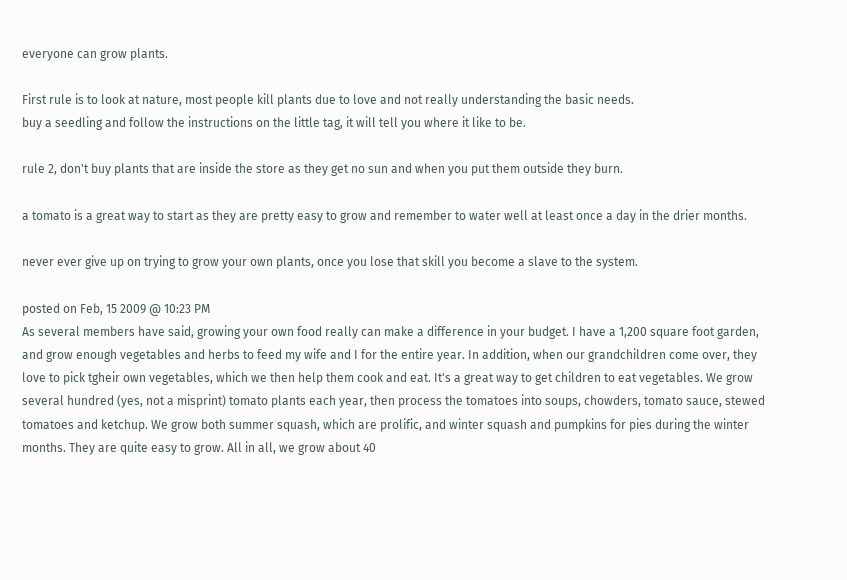everyone can grow plants.

First rule is to look at nature, most people kill plants due to love and not really understanding the basic needs.
buy a seedling and follow the instructions on the little tag, it will tell you where it like to be.

rule 2, don't buy plants that are inside the store as they get no sun and when you put them outside they burn.

a tomato is a great way to start as they are pretty easy to grow and remember to water well at least once a day in the drier months.

never ever give up on trying to grow your own plants, once you lose that skill you become a slave to the system.

posted on Feb, 15 2009 @ 10:23 PM
As several members have said, growing your own food really can make a difference in your budget. I have a 1,200 square foot garden, and grow enough vegetables and herbs to feed my wife and I for the entire year. In addition, when our grandchildren come over, they love to pick tgheir own vegetables, which we then help them cook and eat. It's a great way to get children to eat vegetables. We grow several hundred (yes, not a misprint) tomato plants each year, then process the tomatoes into soups, chowders, tomato sauce, stewed tomatoes and ketchup. We grow both summer squash, which are prolific, and winter squash and pumpkins for pies during the winter months. They are quite easy to grow. All in all, we grow about 40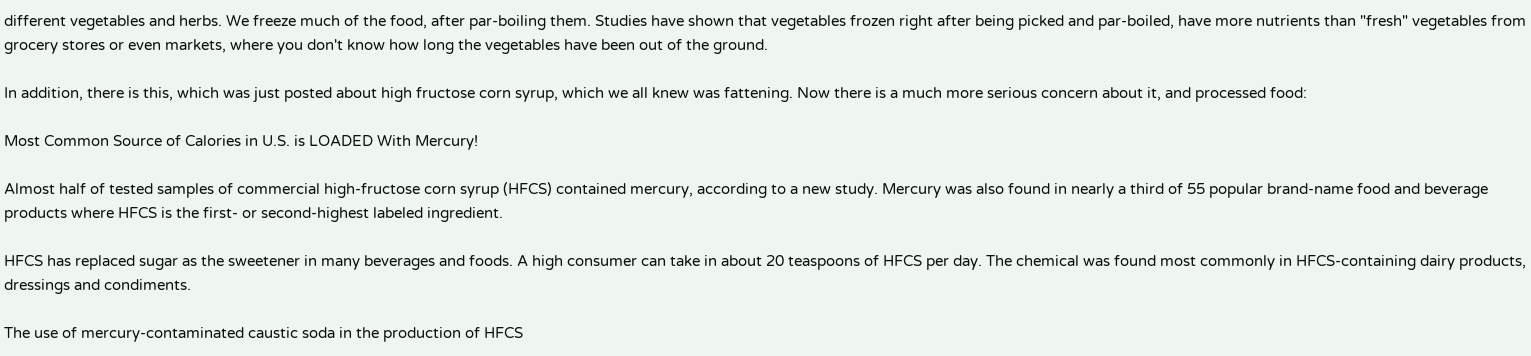different vegetables and herbs. We freeze much of the food, after par-boiling them. Studies have shown that vegetables frozen right after being picked and par-boiled, have more nutrients than "fresh" vegetables from grocery stores or even markets, where you don't know how long the vegetables have been out of the ground.

In addition, there is this, which was just posted about high fructose corn syrup, which we all knew was fattening. Now there is a much more serious concern about it, and processed food:

Most Common Source of Calories in U.S. is LOADED With Mercury!

Almost half of tested samples of commercial high-fructose corn syrup (HFCS) contained mercury, according to a new study. Mercury was also found in nearly a third of 55 popular brand-name food and beverage products where HFCS is the first- or second-highest labeled ingredient.

HFCS has replaced sugar as the sweetener in many beverages and foods. A high consumer can take in about 20 teaspoons of HFCS per day. The chemical was found most commonly in HFCS-containing dairy products, dressings and condiments.

The use of mercury-contaminated caustic soda in the production of HFCS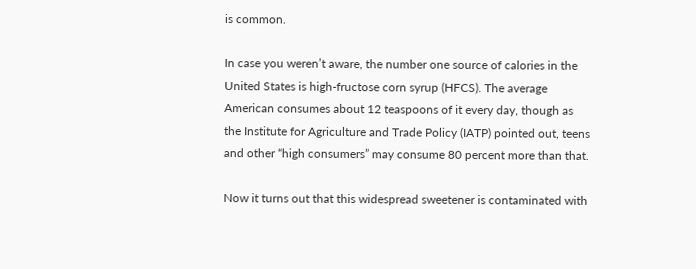is common.

In case you weren’t aware, the number one source of calories in the United States is high-fructose corn syrup (HFCS). The average American consumes about 12 teaspoons of it every day, though as the Institute for Agriculture and Trade Policy (IATP) pointed out, teens and other “high consumers” may consume 80 percent more than that.

Now it turns out that this widespread sweetener is contaminated with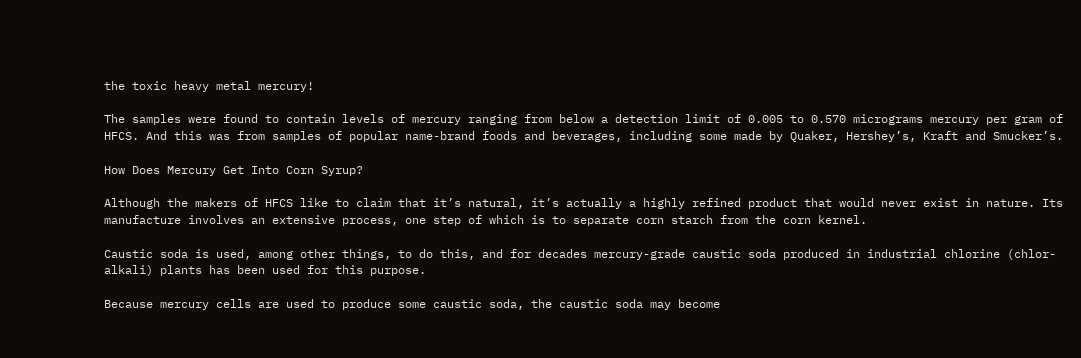the toxic heavy metal mercury!

The samples were found to contain levels of mercury ranging from below a detection limit of 0.005 to 0.570 micrograms mercury per gram of HFCS. And this was from samples of popular name-brand foods and beverages, including some made by Quaker, Hershey’s, Kraft and Smucker’s.

How Does Mercury Get Into Corn Syrup?

Although the makers of HFCS like to claim that it’s natural, it’s actually a highly refined product that would never exist in nature. Its manufacture involves an extensive process, one step of which is to separate corn starch from the corn kernel.

Caustic soda is used, among other things, to do this, and for decades mercury-grade caustic soda produced in industrial chlorine (chlor-alkali) plants has been used for this purpose.

Because mercury cells are used to produce some caustic soda, the caustic soda may become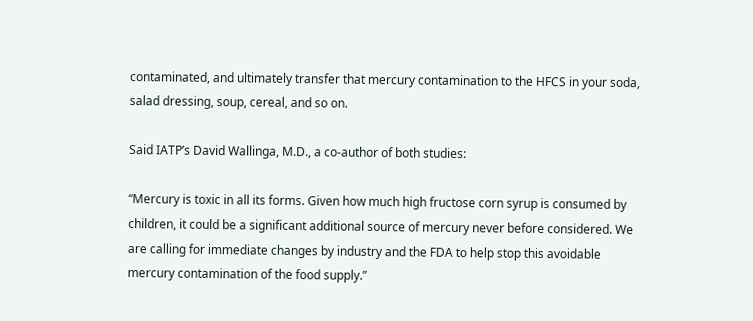contaminated, and ultimately transfer that mercury contamination to the HFCS in your soda, salad dressing, soup, cereal, and so on.

Said IATP’s David Wallinga, M.D., a co-author of both studies:

“Mercury is toxic in all its forms. Given how much high fructose corn syrup is consumed by children, it could be a significant additional source of mercury never before considered. We are calling for immediate changes by industry and the FDA to help stop this avoidable mercury contamination of the food supply.”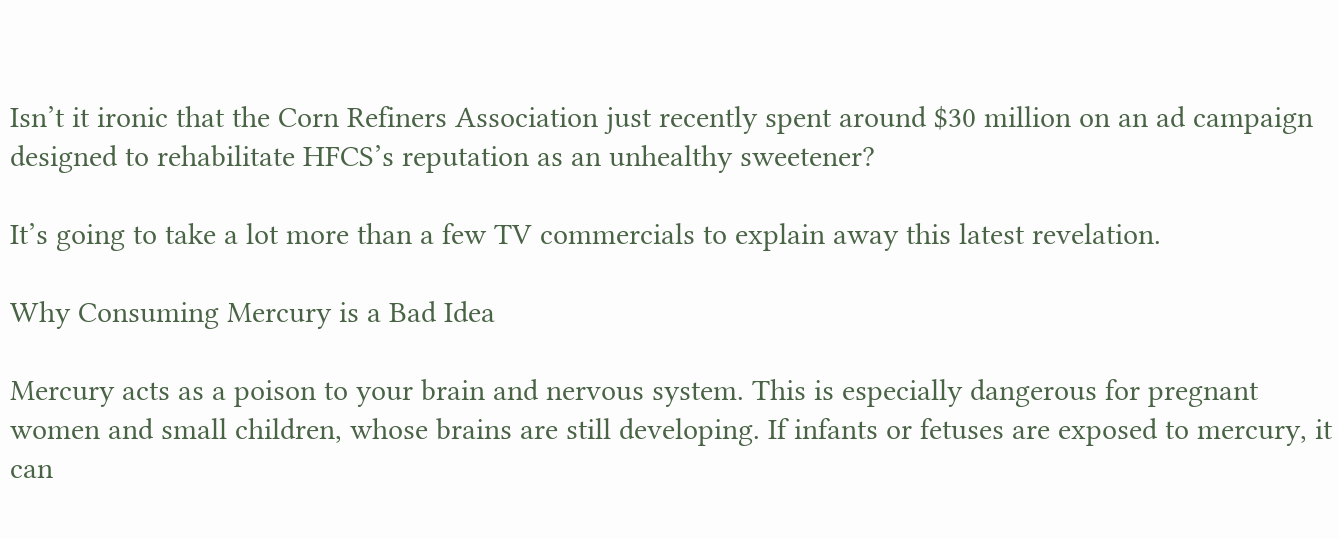Isn’t it ironic that the Corn Refiners Association just recently spent around $30 million on an ad campaign designed to rehabilitate HFCS’s reputation as an unhealthy sweetener?

It’s going to take a lot more than a few TV commercials to explain away this latest revelation.

Why Consuming Mercury is a Bad Idea

Mercury acts as a poison to your brain and nervous system. This is especially dangerous for pregnant women and small children, whose brains are still developing. If infants or fetuses are exposed to mercury, it can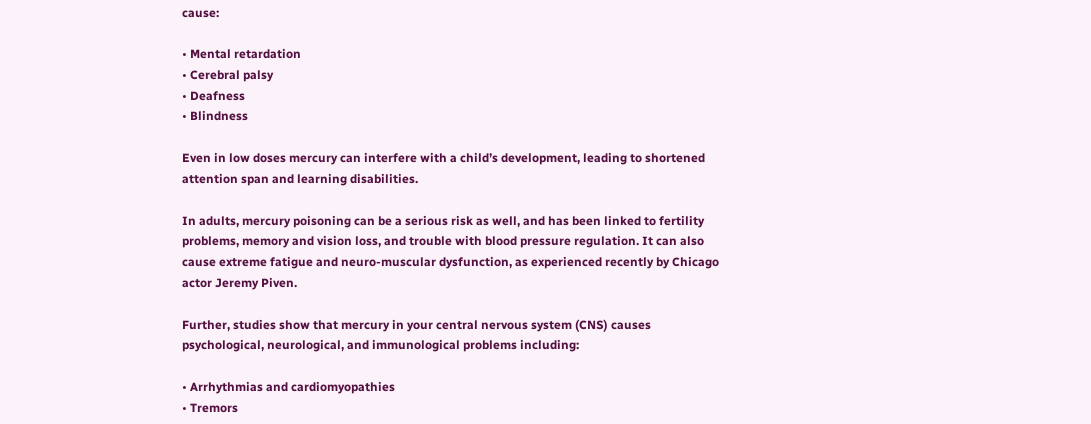cause:

• Mental retardation
• Cerebral palsy
• Deafness
• Blindness

Even in low doses mercury can interfere with a child’s development, leading to shortened attention span and learning disabilities.

In adults, mercury poisoning can be a serious risk as well, and has been linked to fertility problems, memory and vision loss, and trouble with blood pressure regulation. It can also cause extreme fatigue and neuro-muscular dysfunction, as experienced recently by Chicago actor Jeremy Piven.

Further, studies show that mercury in your central nervous system (CNS) causes psychological, neurological, and immunological problems including:

• Arrhythmias and cardiomyopathies
• Tremors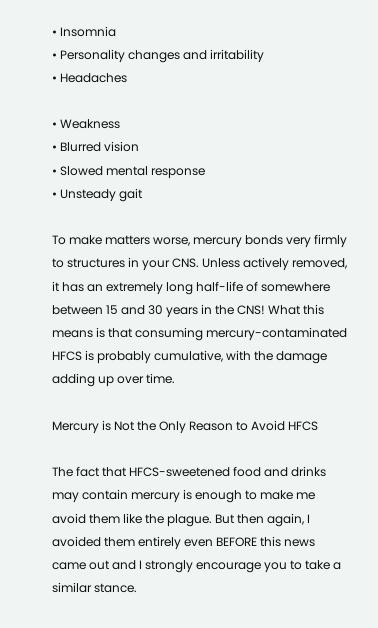• Insomnia
• Personality changes and irritability
• Headaches

• Weakness
• Blurred vision
• Slowed mental response
• Unsteady gait

To make matters worse, mercury bonds very firmly to structures in your CNS. Unless actively removed, it has an extremely long half-life of somewhere between 15 and 30 years in the CNS! What this means is that consuming mercury-contaminated HFCS is probably cumulative, with the damage adding up over time.

Mercury is Not the Only Reason to Avoid HFCS

The fact that HFCS-sweetened food and drinks may contain mercury is enough to make me avoid them like the plague. But then again, I avoided them entirely even BEFORE this news came out and I strongly encourage you to take a similar stance.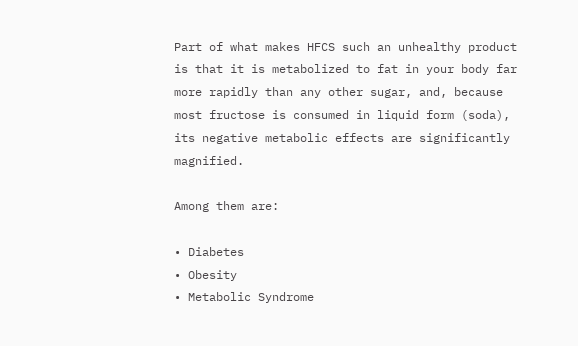Part of what makes HFCS such an unhealthy product is that it is metabolized to fat in your body far more rapidly than any other sugar, and, because most fructose is consumed in liquid form (soda), its negative metabolic effects are significantly magnified.

Among them are:

• Diabetes
• Obesity
• Metabolic Syndrome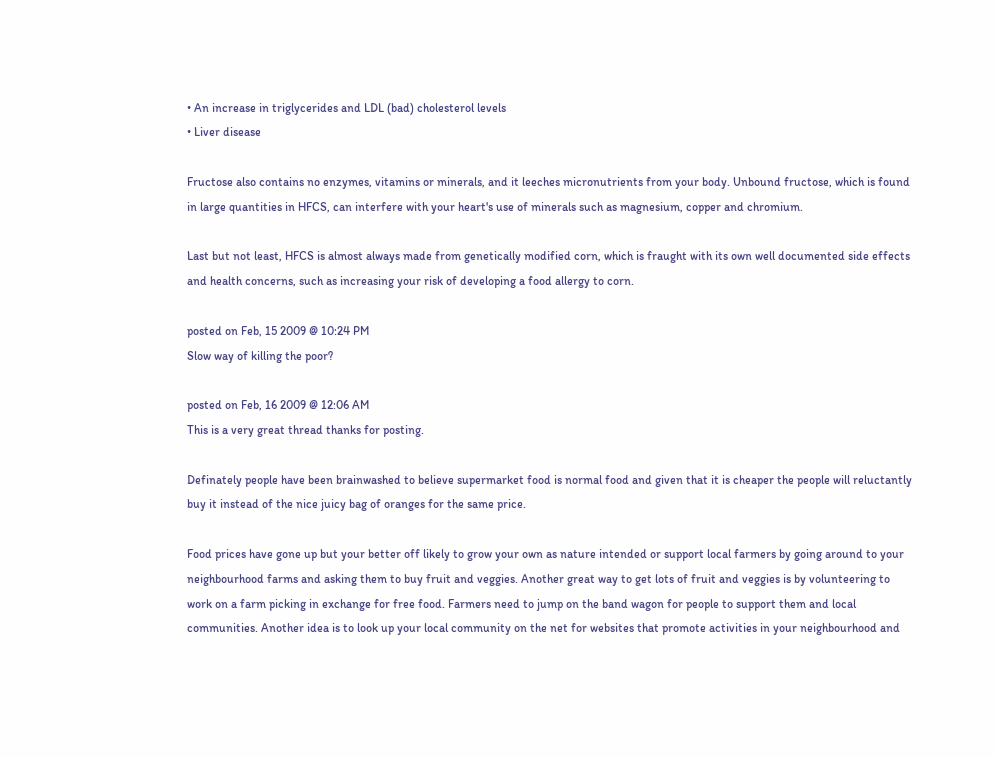• An increase in triglycerides and LDL (bad) cholesterol levels
• Liver disease

Fructose also contains no enzymes, vitamins or minerals, and it leeches micronutrients from your body. Unbound fructose, which is found in large quantities in HFCS, can interfere with your heart's use of minerals such as magnesium, copper and chromium.

Last but not least, HFCS is almost always made from genetically modified corn, which is fraught with its own well documented side effects and health concerns, such as increasing your risk of developing a food allergy to corn.

posted on Feb, 15 2009 @ 10:24 PM
Slow way of killing the poor?

posted on Feb, 16 2009 @ 12:06 AM
This is a very great thread thanks for posting.

Definately people have been brainwashed to believe supermarket food is normal food and given that it is cheaper the people will reluctantly buy it instead of the nice juicy bag of oranges for the same price.

Food prices have gone up but your better off likely to grow your own as nature intended or support local farmers by going around to your neighbourhood farms and asking them to buy fruit and veggies. Another great way to get lots of fruit and veggies is by volunteering to work on a farm picking in exchange for free food. Farmers need to jump on the band wagon for people to support them and local communities. Another idea is to look up your local community on the net for websites that promote activities in your neighbourhood and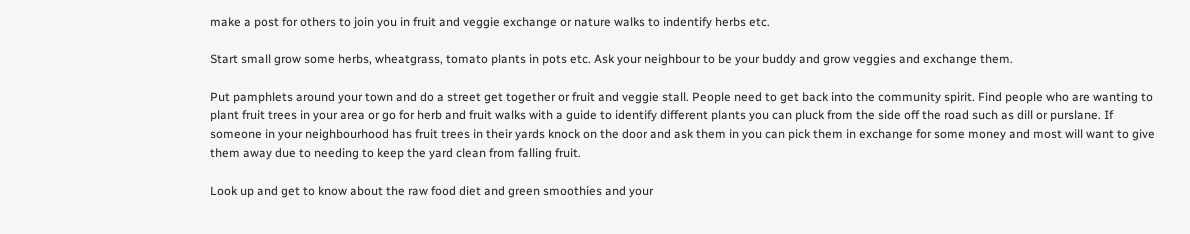make a post for others to join you in fruit and veggie exchange or nature walks to indentify herbs etc.

Start small grow some herbs, wheatgrass, tomato plants in pots etc. Ask your neighbour to be your buddy and grow veggies and exchange them.

Put pamphlets around your town and do a street get together or fruit and veggie stall. People need to get back into the community spirit. Find people who are wanting to plant fruit trees in your area or go for herb and fruit walks with a guide to identify different plants you can pluck from the side off the road such as dill or purslane. If someone in your neighbourhood has fruit trees in their yards knock on the door and ask them in you can pick them in exchange for some money and most will want to give them away due to needing to keep the yard clean from falling fruit.

Look up and get to know about the raw food diet and green smoothies and your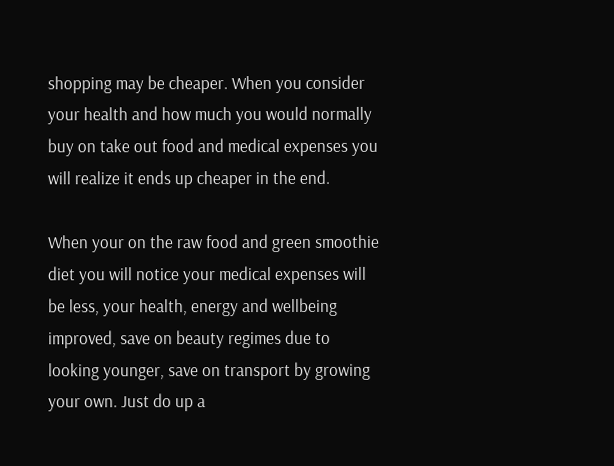shopping may be cheaper. When you consider your health and how much you would normally buy on take out food and medical expenses you will realize it ends up cheaper in the end.

When your on the raw food and green smoothie diet you will notice your medical expenses will be less, your health, energy and wellbeing improved, save on beauty regimes due to looking younger, save on transport by growing your own. Just do up a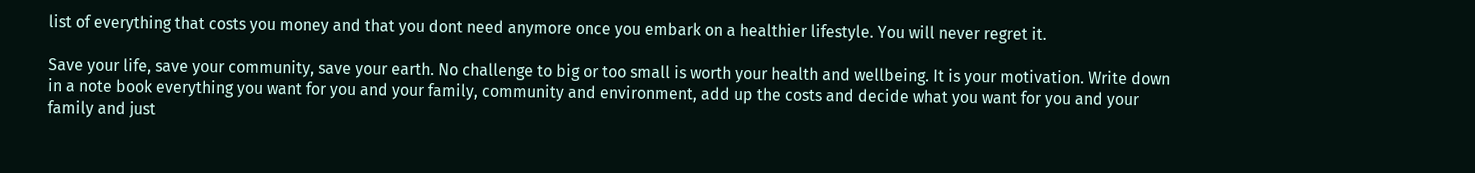list of everything that costs you money and that you dont need anymore once you embark on a healthier lifestyle. You will never regret it.

Save your life, save your community, save your earth. No challenge to big or too small is worth your health and wellbeing. It is your motivation. Write down in a note book everything you want for you and your family, community and environment, add up the costs and decide what you want for you and your family and just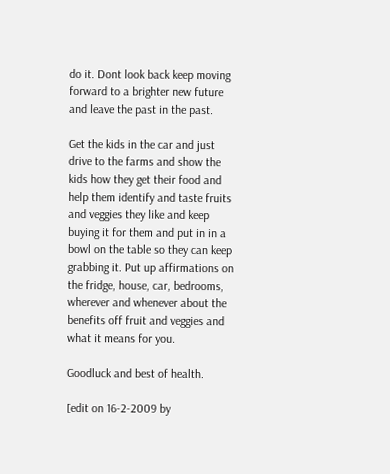do it. Dont look back keep moving forward to a brighter new future and leave the past in the past.

Get the kids in the car and just drive to the farms and show the kids how they get their food and help them identify and taste fruits and veggies they like and keep buying it for them and put in in a bowl on the table so they can keep grabbing it. Put up affirmations on the fridge, house, car, bedrooms, wherever and whenever about the benefits off fruit and veggies and what it means for you.

Goodluck and best of health.

[edit on 16-2-2009 by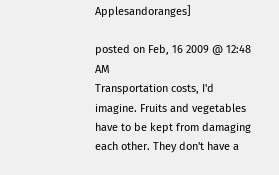Applesandoranges]

posted on Feb, 16 2009 @ 12:48 AM
Transportation costs, I'd imagine. Fruits and vegetables have to be kept from damaging each other. They don't have a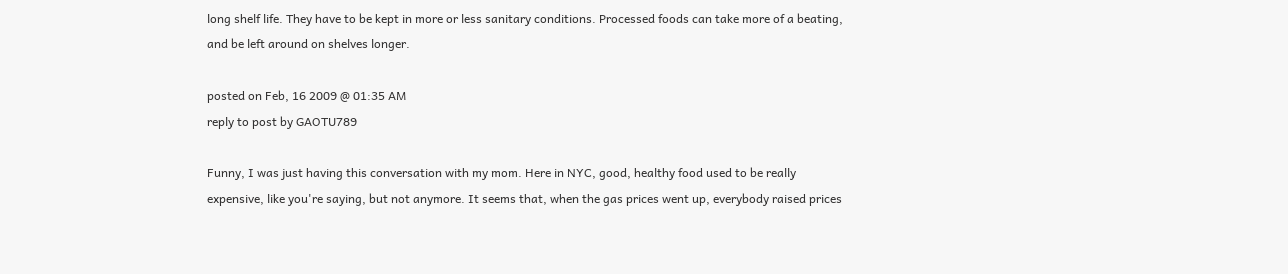long shelf life. They have to be kept in more or less sanitary conditions. Processed foods can take more of a beating, and be left around on shelves longer.

posted on Feb, 16 2009 @ 01:35 AM
reply to post by GAOTU789

Funny, I was just having this conversation with my mom. Here in NYC, good, healthy food used to be really expensive, like you're saying, but not anymore. It seems that, when the gas prices went up, everybody raised prices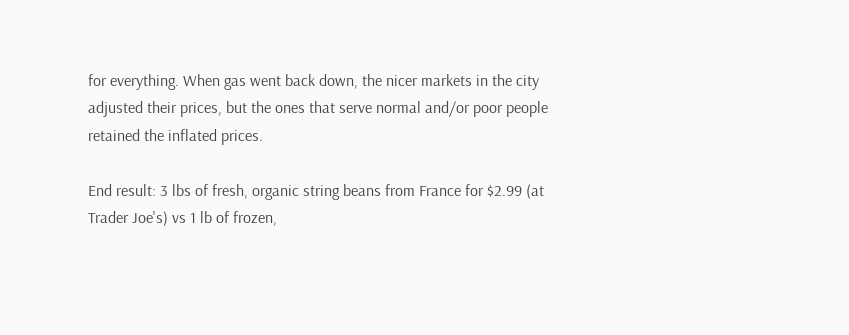for everything. When gas went back down, the nicer markets in the city adjusted their prices, but the ones that serve normal and/or poor people retained the inflated prices.

End result: 3 lbs of fresh, organic string beans from France for $2.99 (at Trader Joe's) vs 1 lb of frozen,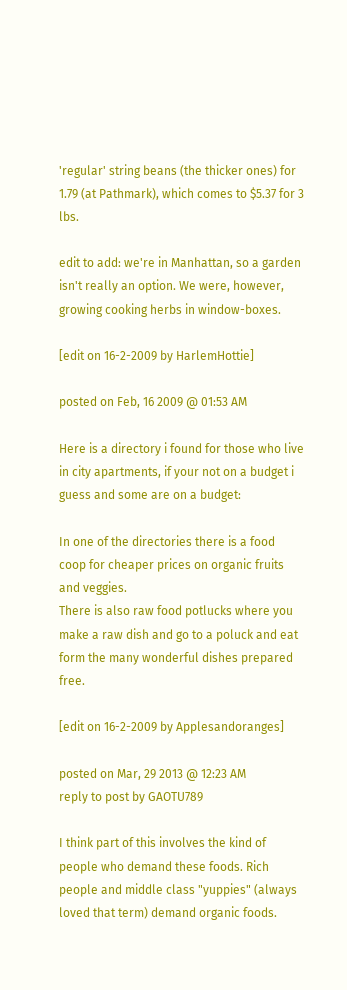'regular' string beans (the thicker ones) for 1.79 (at Pathmark), which comes to $5.37 for 3 lbs.

edit to add: we're in Manhattan, so a garden isn't really an option. We were, however, growing cooking herbs in window-boxes.

[edit on 16-2-2009 by HarlemHottie]

posted on Feb, 16 2009 @ 01:53 AM

Here is a directory i found for those who live in city apartments, if your not on a budget i guess and some are on a budget:

In one of the directories there is a food coop for cheaper prices on organic fruits and veggies.
There is also raw food potlucks where you make a raw dish and go to a poluck and eat form the many wonderful dishes prepared free.

[edit on 16-2-2009 by Applesandoranges]

posted on Mar, 29 2013 @ 12:23 AM
reply to post by GAOTU789

I think part of this involves the kind of people who demand these foods. Rich people and middle class "yuppies" (always loved that term) demand organic foods.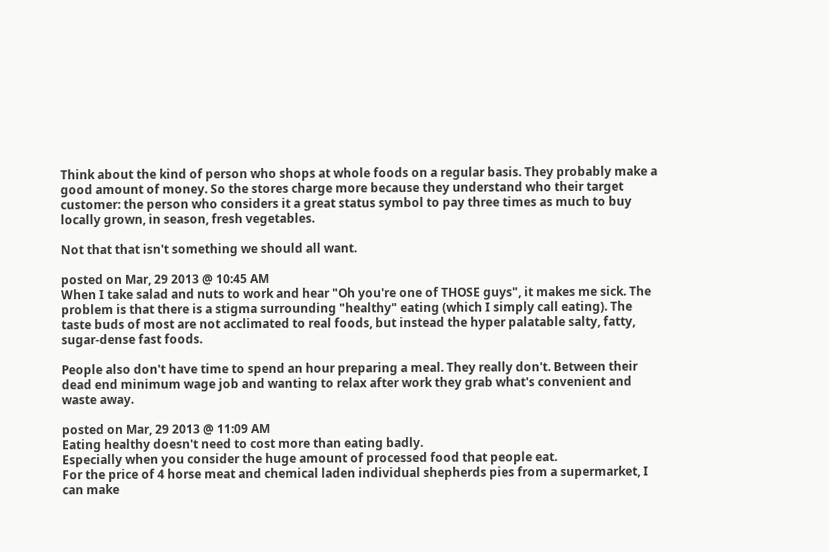Think about the kind of person who shops at whole foods on a regular basis. They probably make a good amount of money. So the stores charge more because they understand who their target customer: the person who considers it a great status symbol to pay three times as much to buy locally grown, in season, fresh vegetables.

Not that that isn't something we should all want.

posted on Mar, 29 2013 @ 10:45 AM
When I take salad and nuts to work and hear "Oh you're one of THOSE guys", it makes me sick. The problem is that there is a stigma surrounding "healthy" eating (which I simply call eating). The taste buds of most are not acclimated to real foods, but instead the hyper palatable salty, fatty, sugar-dense fast foods.

People also don't have time to spend an hour preparing a meal. They really don't. Between their dead end minimum wage job and wanting to relax after work they grab what's convenient and waste away.

posted on Mar, 29 2013 @ 11:09 AM
Eating healthy doesn't need to cost more than eating badly.
Especially when you consider the huge amount of processed food that people eat.
For the price of 4 horse meat and chemical laden individual shepherds pies from a supermarket, I can make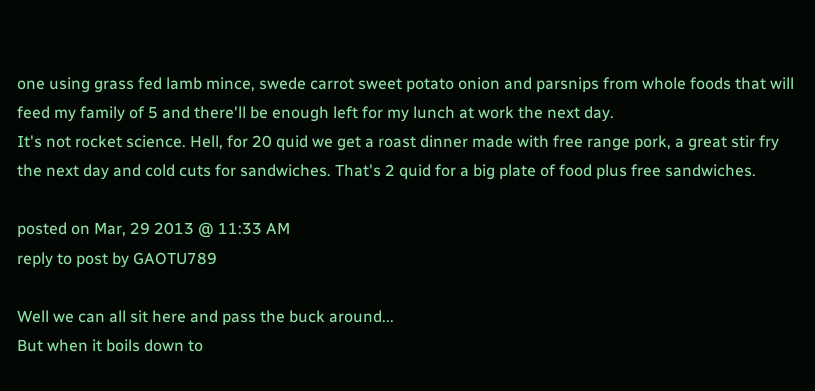one using grass fed lamb mince, swede carrot sweet potato onion and parsnips from whole foods that will feed my family of 5 and there'll be enough left for my lunch at work the next day.
It's not rocket science. Hell, for 20 quid we get a roast dinner made with free range pork, a great stir fry the next day and cold cuts for sandwiches. That's 2 quid for a big plate of food plus free sandwiches.

posted on Mar, 29 2013 @ 11:33 AM
reply to post by GAOTU789

Well we can all sit here and pass the buck around...
But when it boils down to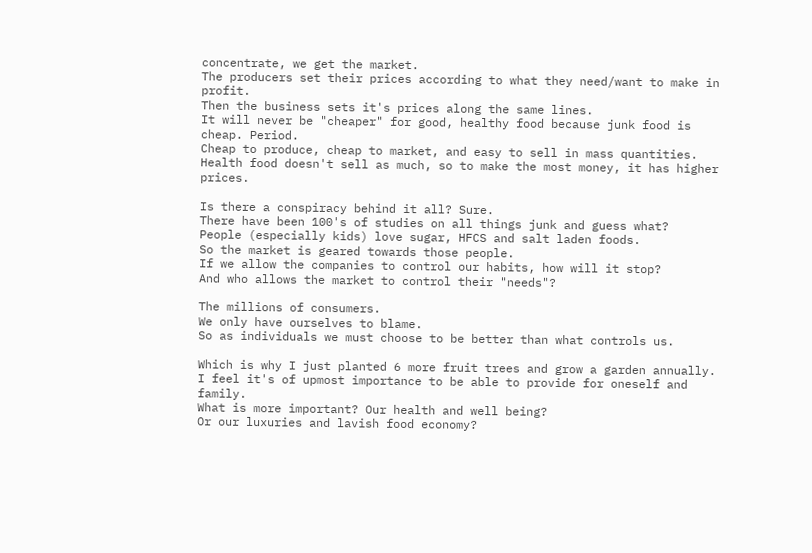concentrate, we get the market.
The producers set their prices according to what they need/want to make in profit.
Then the business sets it's prices along the same lines.
It will never be "cheaper" for good, healthy food because junk food is cheap. Period.
Cheap to produce, cheap to market, and easy to sell in mass quantities.
Health food doesn't sell as much, so to make the most money, it has higher prices.

Is there a conspiracy behind it all? Sure.
There have been 100's of studies on all things junk and guess what?
People (especially kids) love sugar, HFCS and salt laden foods.
So the market is geared towards those people.
If we allow the companies to control our habits, how will it stop?
And who allows the market to control their "needs"?

The millions of consumers.
We only have ourselves to blame.
So as individuals we must choose to be better than what controls us.

Which is why I just planted 6 more fruit trees and grow a garden annually.
I feel it's of upmost importance to be able to provide for oneself and family.
What is more important? Our health and well being?
Or our luxuries and lavish food economy?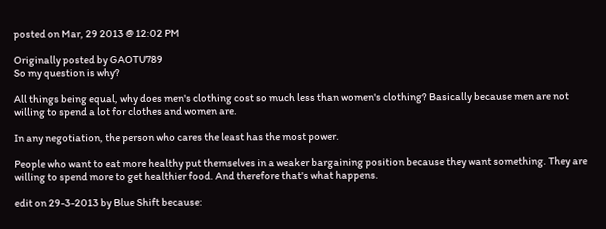posted on Mar, 29 2013 @ 12:02 PM

Originally posted by GAOTU789
So my question is why?

All things being equal, why does men's clothing cost so much less than women's clothing? Basically because men are not willing to spend a lot for clothes and women are.

In any negotiation, the person who cares the least has the most power.

People who want to eat more healthy put themselves in a weaker bargaining position because they want something. They are willing to spend more to get healthier food. And therefore that's what happens.

edit on 29-3-2013 by Blue Shift because: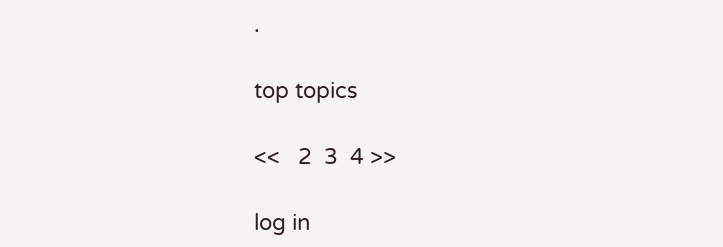.

top topics

<<   2  3  4 >>

log in